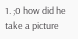1. ;0 how did he take a picture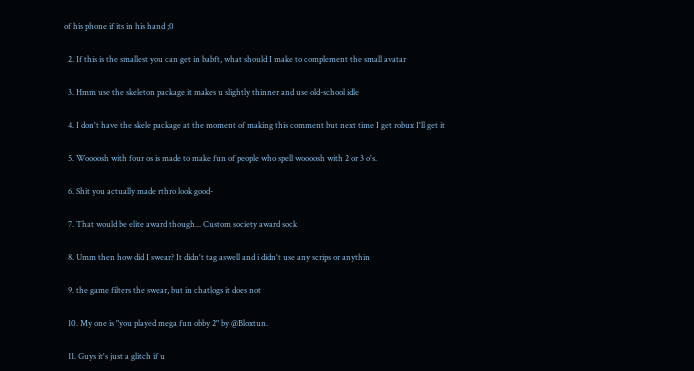of his phone if its in his hand ;0

  2. If this is the smallest you can get in babft, what should I make to complement the small avatar

  3. Hmm use the skeleton package it makes u slightly thinner and use old-school idle

  4. I don't have the skele package at the moment of making this comment but next time I get robux I'll get it

  5. Woooosh with four os is made to make fun of people who spell woooosh with 2 or 3 o's.

  6. Shit you actually made rthro look good-

  7. That would be elite award though... Custom society award sock

  8. Umm then how did I swear? It didn't tag aswell and i didn't use any scrips or anythin

  9. the game filters the swear, but in chatlogs it does not

  10. My one is "you played mega fun obby 2" by @Bloxtun.

  11. Guys it's just a glitch if u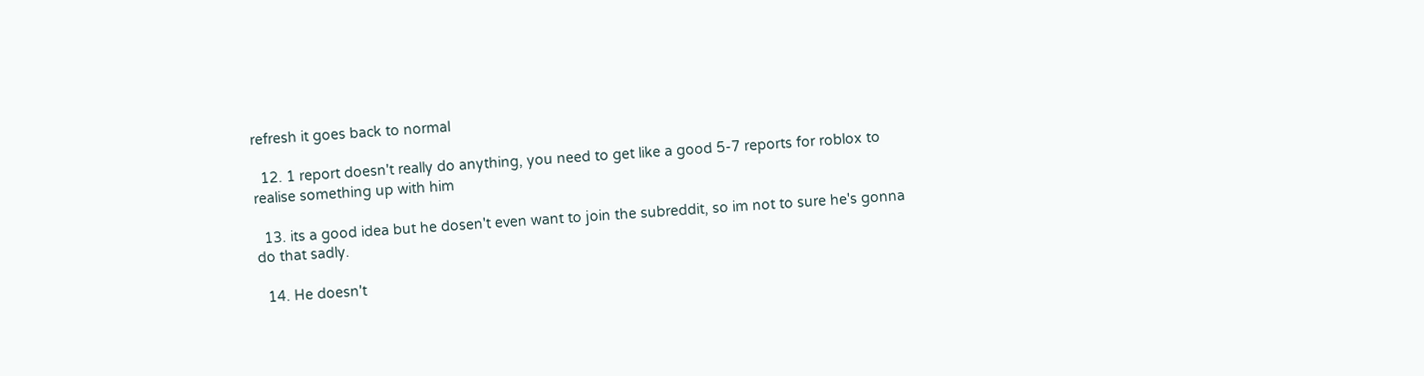refresh it goes back to normal

  12. 1 report doesn't really do anything, you need to get like a good 5-7 reports for roblox to realise something up with him

  13. its a good idea but he dosen't even want to join the subreddit, so im not to sure he's gonna do that sadly.

  14. He doesn't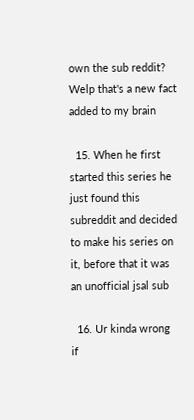own the sub reddit? Welp that's a new fact added to my brain

  15. When he first started this series he just found this subreddit and decided to make his series on it, before that it was an unofficial jsal sub

  16. Ur kinda wrong if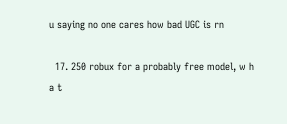u saying no one cares how bad UGC is rn

  17. 250 robux for a probably free model, w h a t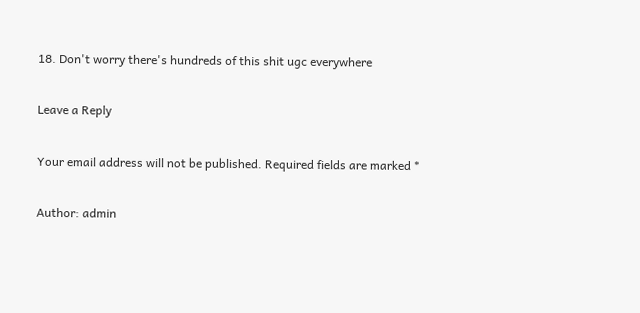18. Don't worry there's hundreds of this shit ugc everywhere

Leave a Reply

Your email address will not be published. Required fields are marked *

Author: admin